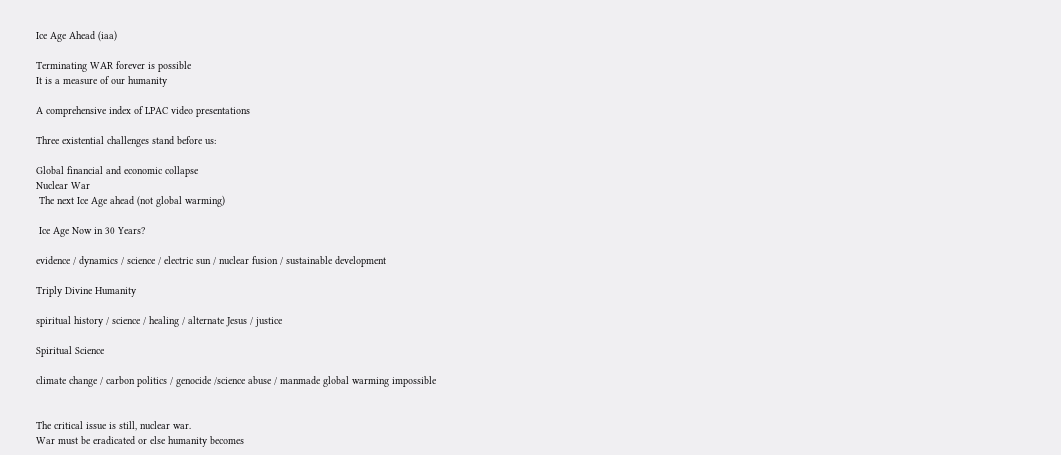Ice Age Ahead (iaa)

Terminating WAR forever is possible
It is a measure of our humanity

A comprehensive index of LPAC video presentations

Three existential challenges stand before us:

Global financial and economic collapse
Nuclear War
 The next Ice Age ahead (not global warming)

 Ice Age Now in 30 Years?

evidence / dynamics / science / electric sun / nuclear fusion / sustainable development

Triply Divine Humanity

spiritual history / science / healing / alternate Jesus / justice

Spiritual Science

climate change / carbon politics / genocide /science abuse / manmade global warming impossible


The critical issue is still, nuclear war.
War must be eradicated or else humanity becomes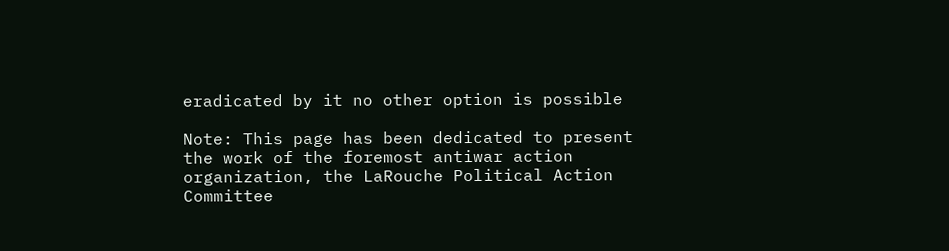eradicated by it no other option is possible

Note: This page has been dedicated to present the work of the foremost antiwar action organization, the LaRouche Political Action Committee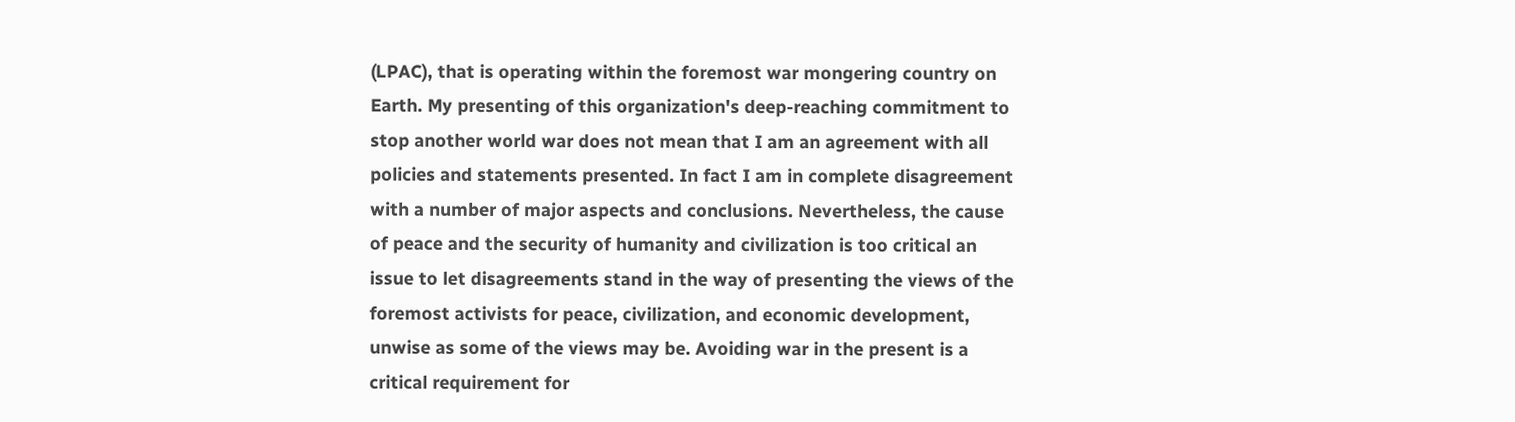(LPAC), that is operating within the foremost war mongering country on Earth. My presenting of this organization's deep-reaching commitment to stop another world war does not mean that I am an agreement with all policies and statements presented. In fact I am in complete disagreement with a number of major aspects and conclusions. Nevertheless, the cause of peace and the security of humanity and civilization is too critical an issue to let disagreements stand in the way of presenting the views of the foremost activists for peace, civilization, and economic development, unwise as some of the views may be. Avoiding war in the present is a critical requirement for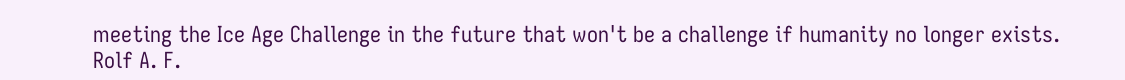meeting the Ice Age Challenge in the future that won't be a challenge if humanity no longer exists.
Rolf A. F.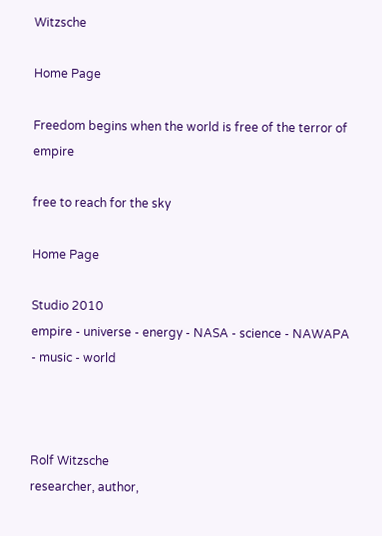Witzsche

Home Page

Freedom begins when the world is free of the terror of empire

free to reach for the sky

Home Page

Studio 2010
empire - universe - energy - NASA - science - NAWAPA - music - world



Rolf Witzsche
researcher, author,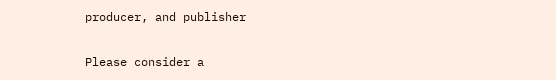producer, and publisher

Please consider a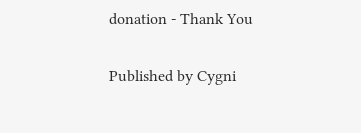donation - Thank You

Published by Cygni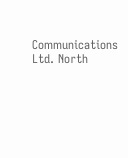Communications Ltd. North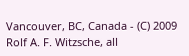Vancouver, BC, Canada - (C) 2009 Rolf A. F. Witzsche, all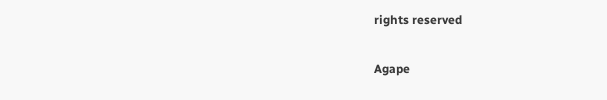rights reserved

Agape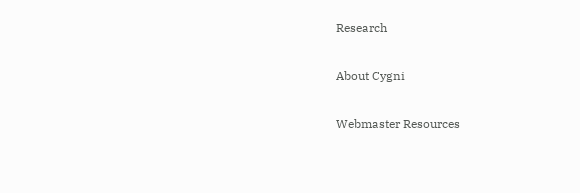Research

About Cygni

Webmaster Resources